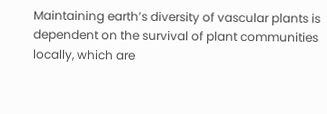Maintaining earth’s diversity of vascular plants is dependent on the survival of plant communities locally, which are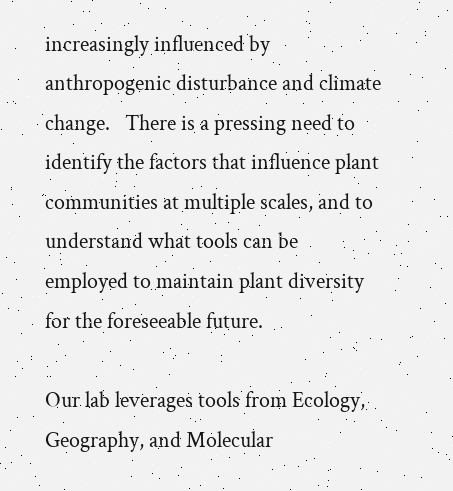increasingly influenced by anthropogenic disturbance and climate change.   There is a pressing need to identify the factors that influence plant communities at multiple scales, and to understand what tools can be employed to maintain plant diversity for the foreseeable future.

Our lab leverages tools from Ecology, Geography, and Molecular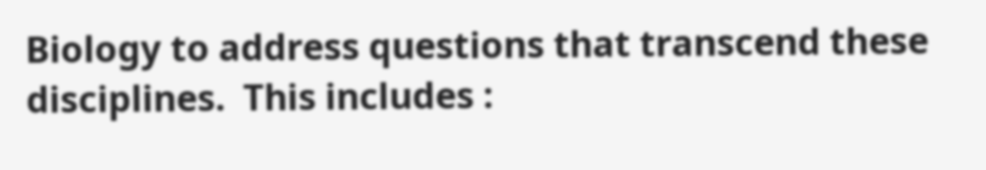Biology to address questions that transcend these disciplines.  This includes :